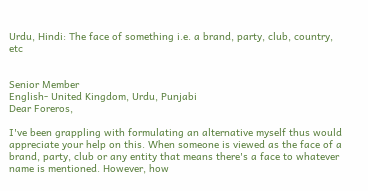Urdu, Hindi: The face of something i.e. a brand, party, club, country, etc


Senior Member
English- United Kingdom, Urdu, Punjabi
Dear Foreros,

I've been grappling with formulating an alternative myself thus would appreciate your help on this. When someone is viewed as the face of a brand, party, club or any entity that means there's a face to whatever name is mentioned. However, how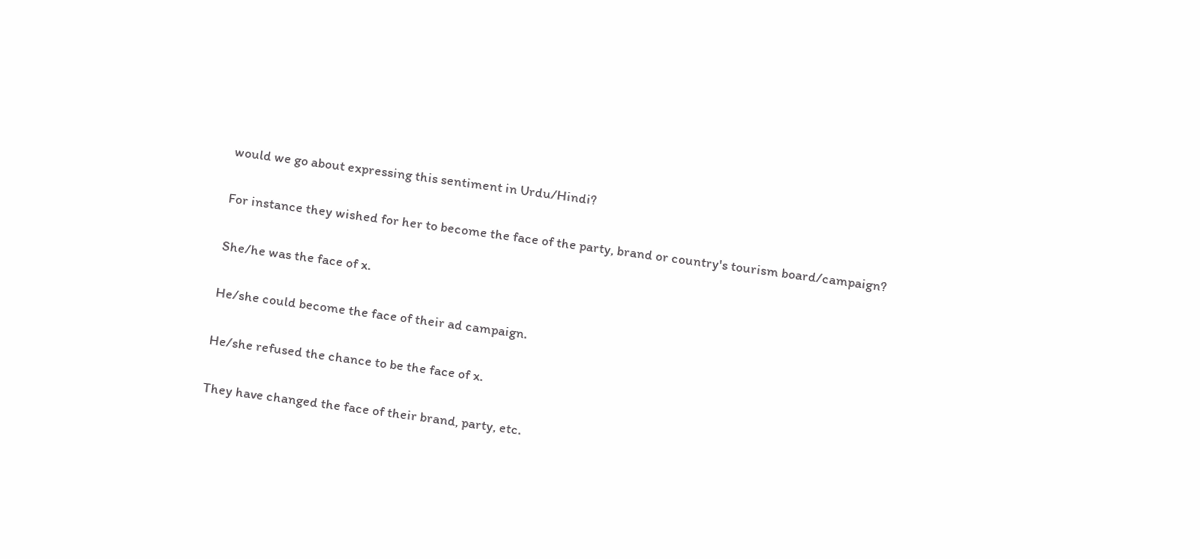would we go about expressing this sentiment in Urdu/Hindi?

For instance they wished for her to become the face of the party, brand or country's tourism board/campaign?

She/he was the face of x.

He/she could become the face of their ad campaign.

He/she refused the chance to be the face of x.

They have changed the face of their brand, party, etc.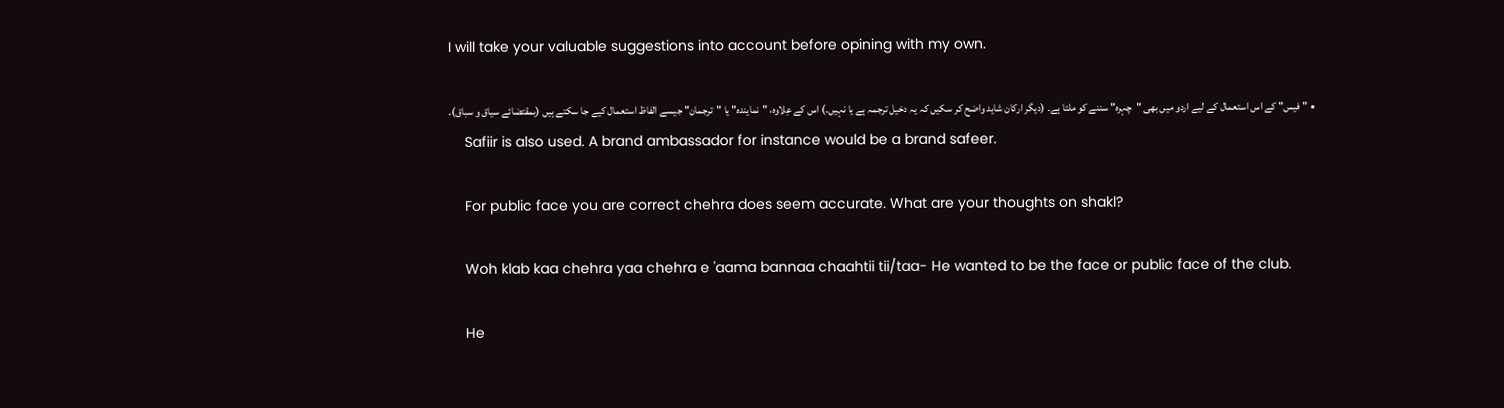I will take your valuable suggestions into account before opining with my own.

  • "فیس" کے اس استعمال کے لیے اردو میں بھی "چہرہ" سننے کو ملتا ہے۔ (دیگر ارکان شاید واضح کر سکیں کہ یہ دخیل ترجمہ ہے یا نہیں۔) اس کے عِلاوہ، "نمایندہ" یا "ترجمان" جیسے الفاظ استعمال کیے جا سکتے ہیں (بمقتضائے سیاق و سباق).
    Safiir is also used. A brand ambassador for instance would be a brand safeer.

    For public face you are correct chehra does seem accurate. What are your thoughts on shakl?

    Woh klab kaa chehra yaa chehra e 'aama bannaa chaahtii tii/taa- He wanted to be the face or public face of the club.

    He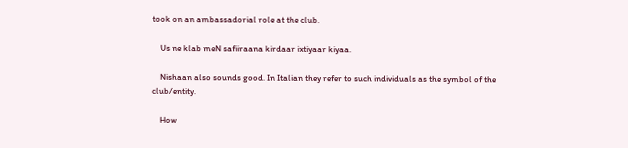took on an ambassadorial role at the club.

    Us ne klab meN safiiraana kirdaar ixtiyaar kiyaa.

    Nishaan also sounds good. In Italian they refer to such individuals as the symbol of the club/entity.

    How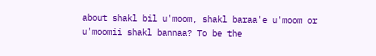about shakl bil u'moom, shakl baraa'e u'moom or u'moomii shakl bannaa? To be the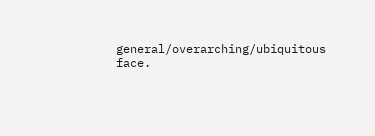general/overarching/ubiquitous face.